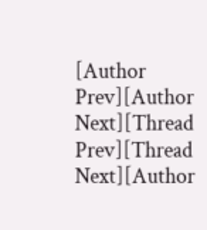[Author Prev][Author Next][Thread Prev][Thread Next][Author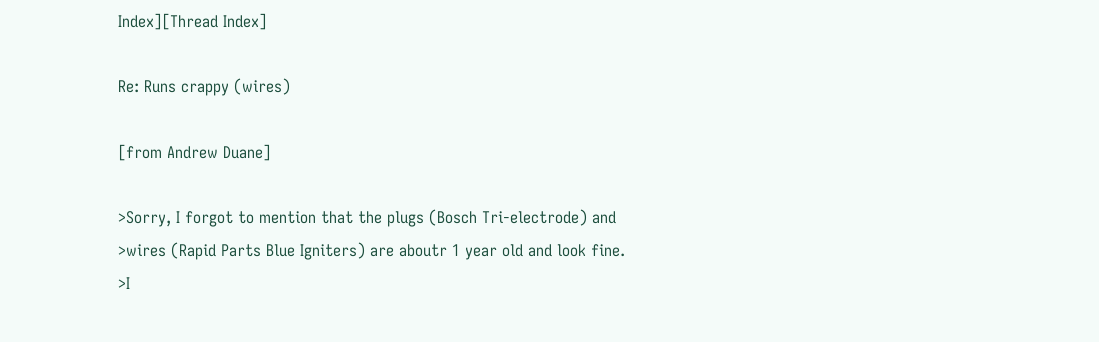Index][Thread Index]

Re: Runs crappy (wires)

[from Andrew Duane]

>Sorry, I forgot to mention that the plugs (Bosch Tri-electrode) and
>wires (Rapid Parts Blue Igniters) are aboutr 1 year old and look fine.
>I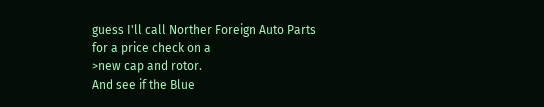guess I'll call Norther Foreign Auto Parts for a price check on a
>new cap and rotor.
And see if the Blue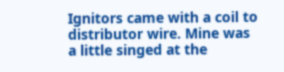Ignitors came with a coil to distributor wire. Mine was
a little singed at the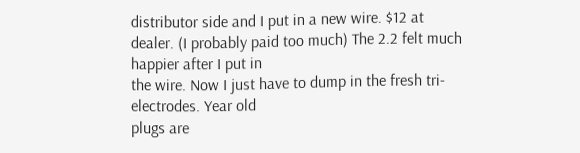distributor side and I put in a new wire. $12 at
dealer. (I probably paid too much) The 2.2 felt much happier after I put in
the wire. Now I just have to dump in the fresh tri-electrodes. Year old
plugs are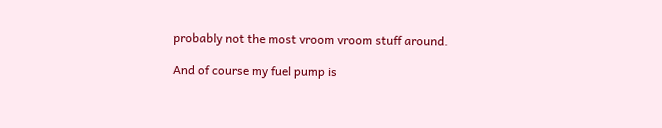probably not the most vroom vroom stuff around.

And of course my fuel pump is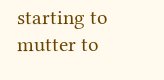starting to mutter to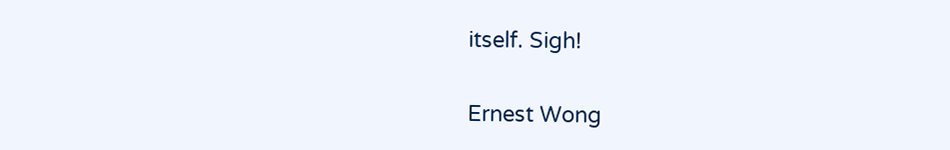itself. Sigh!

Ernest Wong